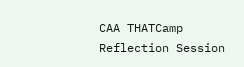CAA THATCamp Reflection Session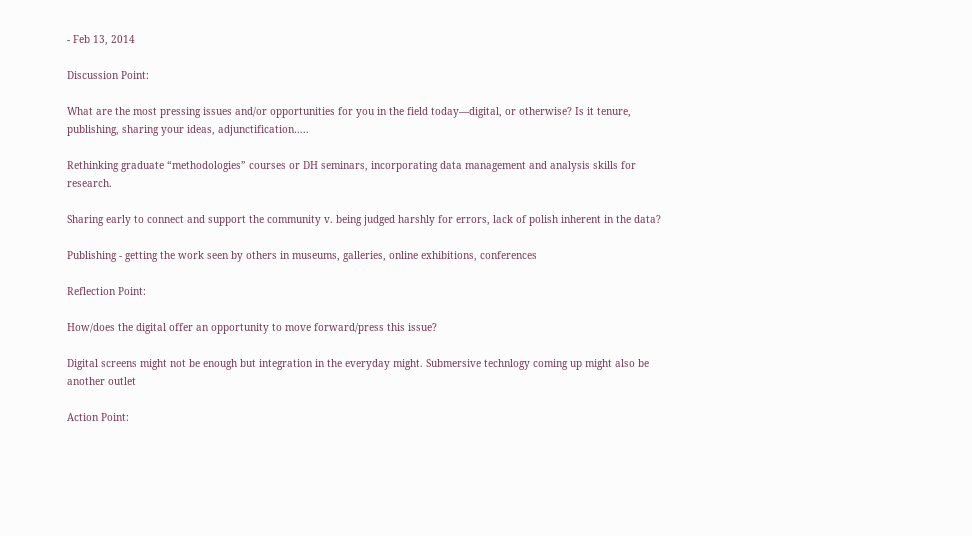- Feb 13, 2014

Discussion Point:

What are the most pressing issues and/or opportunities for you in the field today—digital, or otherwise? Is it tenure, publishing, sharing your ideas, adjunctification…..

Rethinking graduate “methodologies” courses or DH seminars, incorporating data management and analysis skills for research.

Sharing early to connect and support the community v. being judged harshly for errors, lack of polish inherent in the data?

Publishing - getting the work seen by others in museums, galleries, online exhibitions, conferences

Reflection Point:

How/does the digital offer an opportunity to move forward/press this issue?

Digital screens might not be enough but integration in the everyday might. Submersive technlogy coming up might also be another outlet

Action Point: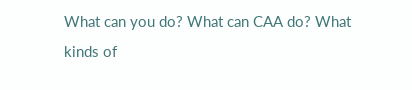What can you do? What can CAA do? What kinds of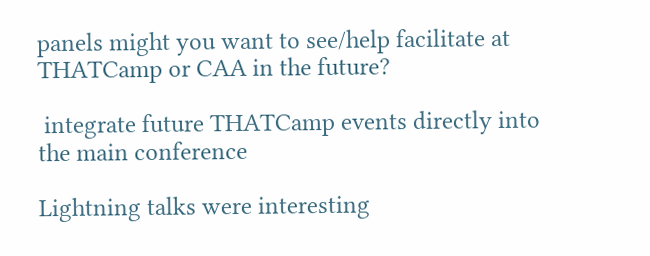panels might you want to see/help facilitate at THATCamp or CAA in the future?

 integrate future THATCamp events directly into the main conference

Lightning talks were interesting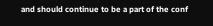and should continue to be a part of the conf